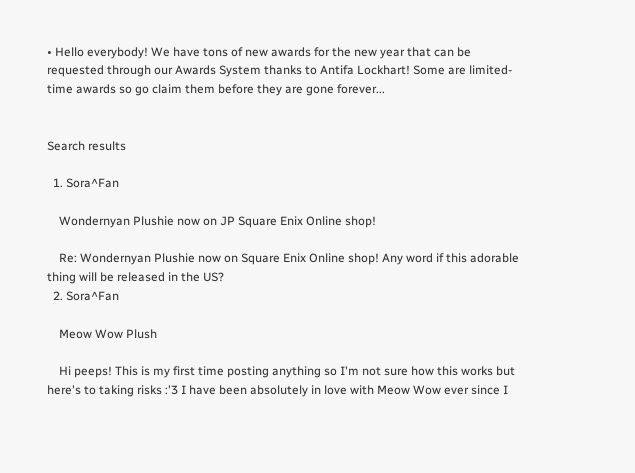• Hello everybody! We have tons of new awards for the new year that can be requested through our Awards System thanks to Antifa Lockhart! Some are limited-time awards so go claim them before they are gone forever...


Search results

  1. Sora^Fan

    Wondernyan Plushie now on JP Square Enix Online shop!

    Re: Wondernyan Plushie now on Square Enix Online shop! Any word if this adorable thing will be released in the US?
  2. Sora^Fan

    Meow Wow Plush

    Hi peeps! This is my first time posting anything so I'm not sure how this works but here's to taking risks :'3 I have been absolutely in love with Meow Wow ever since I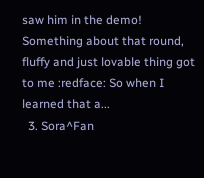saw him in the demo! Something about that round, fluffy and just lovable thing got to me :redface: So when I learned that a...
  3. Sora^Fan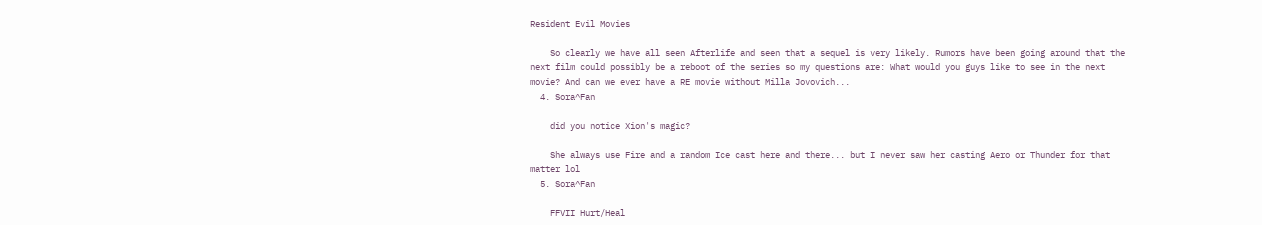Resident Evil Movies

    So clearly we have all seen Afterlife and seen that a sequel is very likely. Rumors have been going around that the next film could possibly be a reboot of the series so my questions are: What would you guys like to see in the next movie? And can we ever have a RE movie without Milla Jovovich...
  4. Sora^Fan

    did you notice Xion's magic?

    She always use Fire and a random Ice cast here and there... but I never saw her casting Aero or Thunder for that matter lol
  5. Sora^Fan

    FFVII Hurt/Heal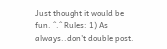Just thought it would be fun. ^.^ Rules: 1) As always..don't double post.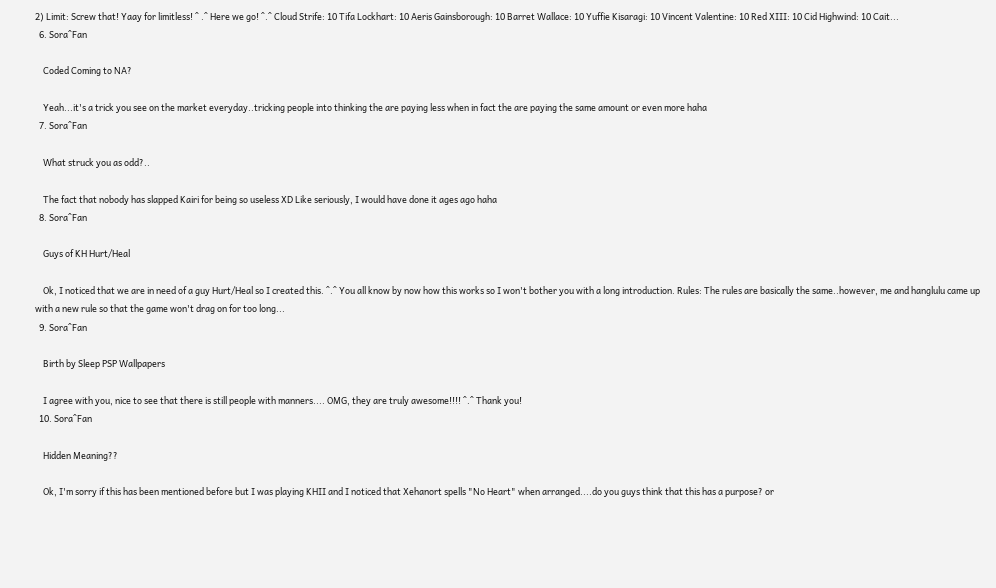2) Limit: Screw that! Yaay for limitless! ^ .^ Here we go! ^.^ Cloud Strife: 10 Tifa Lockhart: 10 Aeris Gainsborough: 10 Barret Wallace: 10 Yuffie Kisaragi: 10 Vincent Valentine: 10 Red XIII: 10 Cid Highwind: 10 Cait...
  6. Sora^Fan

    Coded Coming to NA?

    Yeah...it's a trick you see on the market everyday..tricking people into thinking the are paying less when in fact the are paying the same amount or even more haha
  7. Sora^Fan

    What struck you as odd?..

    The fact that nobody has slapped Kairi for being so useless XD Like seriously, I would have done it ages ago haha
  8. Sora^Fan

    Guys of KH Hurt/Heal

    Ok, I noticed that we are in need of a guy Hurt/Heal so I created this. ^.^ You all know by now how this works so I won't bother you with a long introduction. Rules: The rules are basically the same..however, me and hanglulu came up with a new rule so that the game won't drag on for too long...
  9. Sora^Fan

    Birth by Sleep PSP Wallpapers

    I agree with you, nice to see that there is still people with manners.... OMG, they are truly awesome!!!! ^.^ Thank you!
  10. Sora^Fan

    Hidden Meaning??

    Ok, I'm sorry if this has been mentioned before but I was playing KHII and I noticed that Xehanort spells "No Heart" when arranged....do you guys think that this has a purpose? or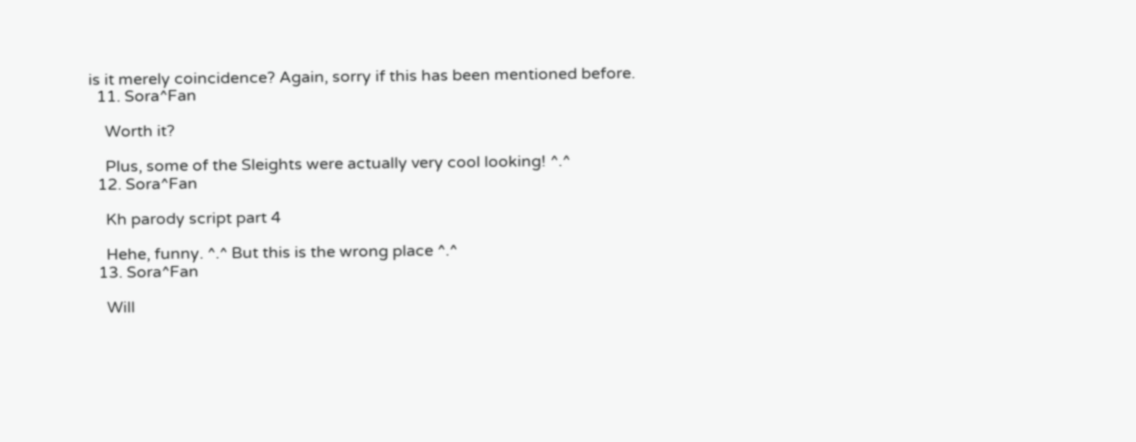is it merely coincidence? Again, sorry if this has been mentioned before.
  11. Sora^Fan

    Worth it?

    Plus, some of the Sleights were actually very cool looking! ^.^
  12. Sora^Fan

    Kh parody script part 4

    Hehe, funny. ^.^ But this is the wrong place ^.^
  13. Sora^Fan

    Will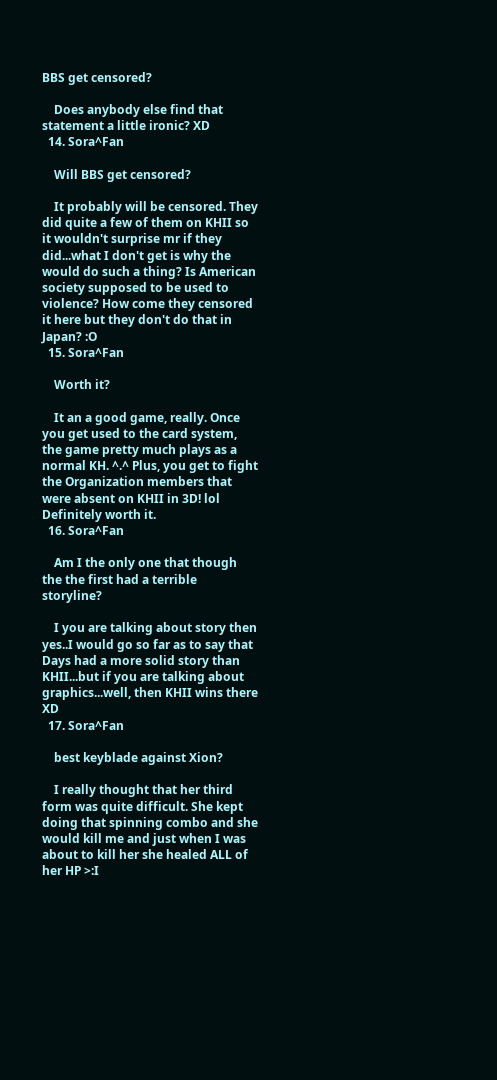BBS get censored?

    Does anybody else find that statement a little ironic? XD
  14. Sora^Fan

    Will BBS get censored?

    It probably will be censored. They did quite a few of them on KHII so it wouldn't surprise mr if they did...what I don't get is why the would do such a thing? Is American society supposed to be used to violence? How come they censored it here but they don't do that in Japan? :O
  15. Sora^Fan

    Worth it?

    It an a good game, really. Once you get used to the card system, the game pretty much plays as a normal KH. ^.^ Plus, you get to fight the Organization members that were absent on KHII in 3D! lol Definitely worth it.
  16. Sora^Fan

    Am I the only one that though the the first had a terrible storyline?

    I you are talking about story then yes..I would go so far as to say that Days had a more solid story than KHII...but if you are talking about graphics...well, then KHII wins there XD
  17. Sora^Fan

    best keyblade against Xion?

    I really thought that her third form was quite difficult. She kept doing that spinning combo and she would kill me and just when I was about to kill her she healed ALL of her HP >:I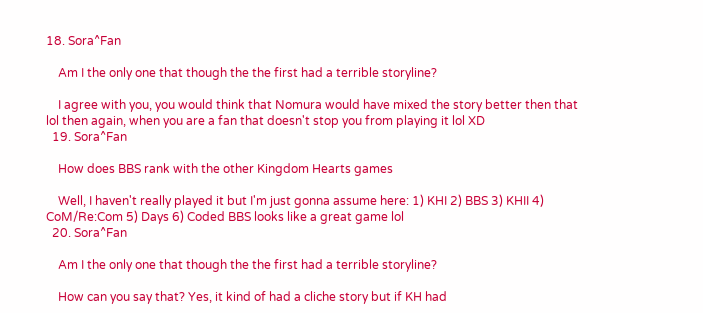18. Sora^Fan

    Am I the only one that though the the first had a terrible storyline?

    I agree with you, you would think that Nomura would have mixed the story better then that lol then again, when you are a fan that doesn't stop you from playing it lol XD
  19. Sora^Fan

    How does BBS rank with the other Kingdom Hearts games

    Well, I haven't really played it but I'm just gonna assume here: 1) KHI 2) BBS 3) KHII 4) CoM/Re:Com 5) Days 6) Coded BBS looks like a great game lol
  20. Sora^Fan

    Am I the only one that though the the first had a terrible storyline?

    How can you say that? Yes, it kind of had a cliche story but if KH had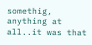somethig, anything at all..it was that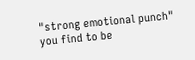"strong emotional punch" you find to be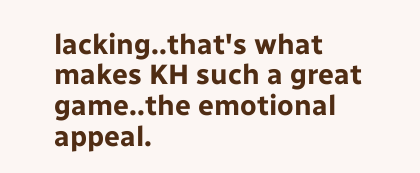lacking..that's what makes KH such a great game..the emotional appeal.